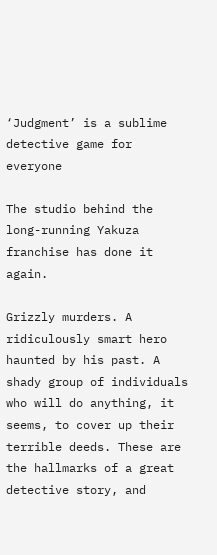‘Judgment’ is a sublime detective game for everyone

The studio behind the long-running Yakuza franchise has done it again.

Grizzly murders. A ridiculously smart hero haunted by his past. A shady group of individuals who will do anything, it seems, to cover up their terrible deeds. These are the hallmarks of a great detective story, and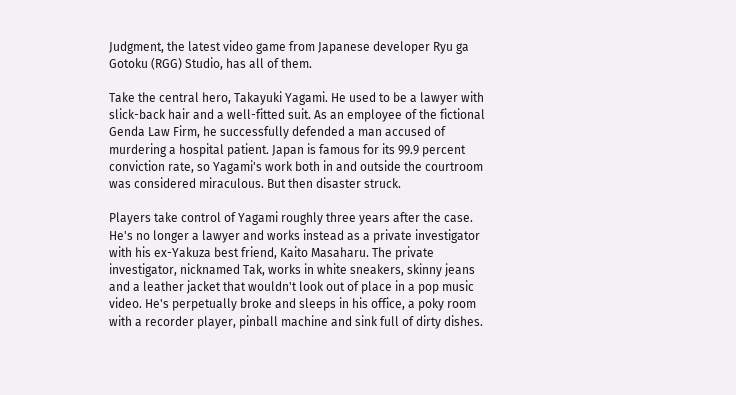Judgment, the latest video game from Japanese developer Ryu ga Gotoku (RGG) Studio, has all of them.

Take the central hero, Takayuki Yagami. He used to be a lawyer with slick-back hair and a well-fitted suit. As an employee of the fictional Genda Law Firm, he successfully defended a man accused of murdering a hospital patient. Japan is famous for its 99.9 percent conviction rate, so Yagami's work both in and outside the courtroom was considered miraculous. But then disaster struck.

Players take control of Yagami roughly three years after the case. He's no longer a lawyer and works instead as a private investigator with his ex-Yakuza best friend, Kaito Masaharu. The private investigator, nicknamed Tak, works in white sneakers, skinny jeans and a leather jacket that wouldn't look out of place in a pop music video. He's perpetually broke and sleeps in his office, a poky room with a recorder player, pinball machine and sink full of dirty dishes.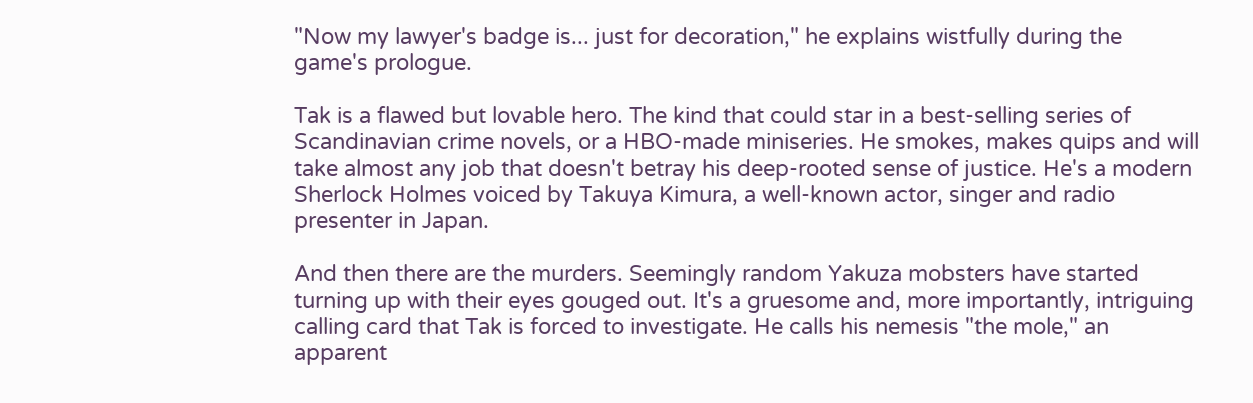"Now my lawyer's badge is... just for decoration," he explains wistfully during the game's prologue.

Tak is a flawed but lovable hero. The kind that could star in a best-selling series of Scandinavian crime novels, or a HBO-made miniseries. He smokes, makes quips and will take almost any job that doesn't betray his deep-rooted sense of justice. He's a modern Sherlock Holmes voiced by Takuya Kimura, a well-known actor, singer and radio presenter in Japan.

And then there are the murders. Seemingly random Yakuza mobsters have started turning up with their eyes gouged out. It's a gruesome and, more importantly, intriguing calling card that Tak is forced to investigate. He calls his nemesis "the mole," an apparent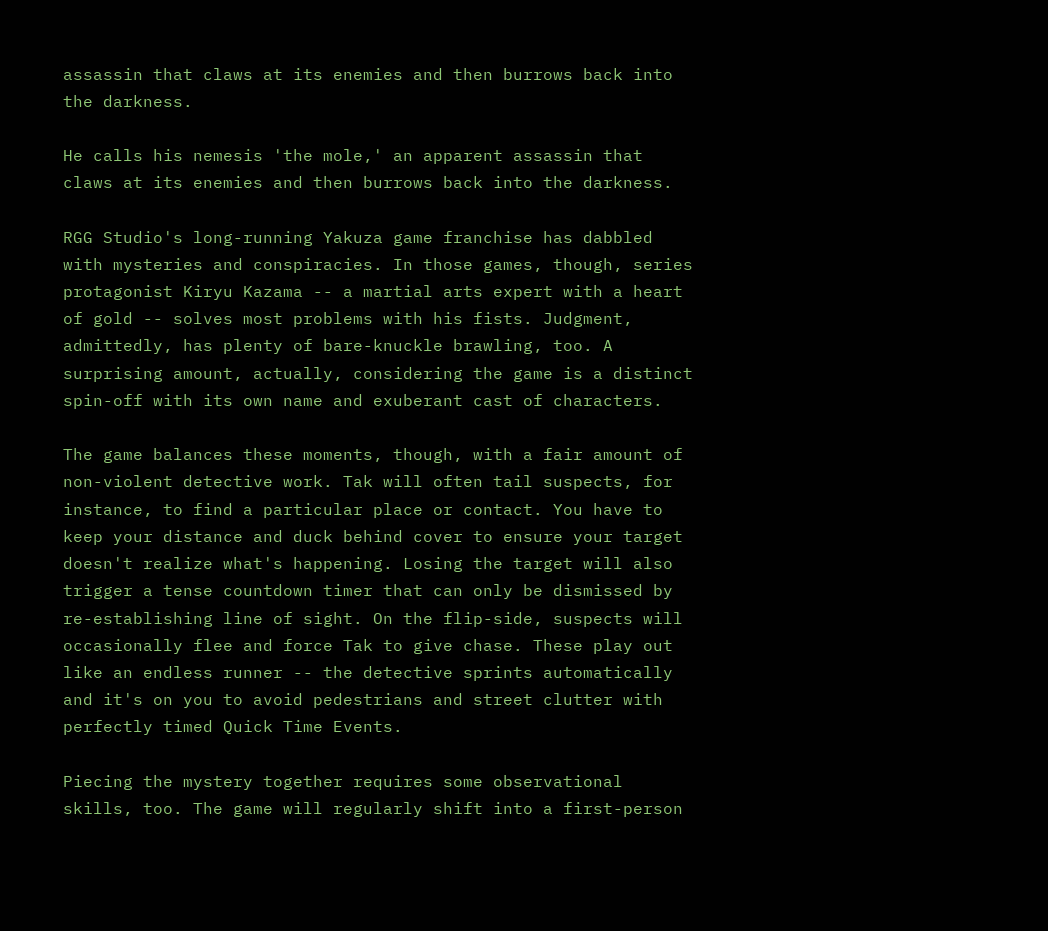assassin that claws at its enemies and then burrows back into the darkness.

He calls his nemesis 'the mole,' an apparent assassin that claws at its enemies and then burrows back into the darkness.

RGG Studio's long-running Yakuza game franchise has dabbled with mysteries and conspiracies. In those games, though, series protagonist Kiryu Kazama -- a martial arts expert with a heart of gold -- solves most problems with his fists. Judgment, admittedly, has plenty of bare-knuckle brawling, too. A surprising amount, actually, considering the game is a distinct spin-off with its own name and exuberant cast of characters.

The game balances these moments, though, with a fair amount of non-violent detective work. Tak will often tail suspects, for instance, to find a particular place or contact. You have to keep your distance and duck behind cover to ensure your target doesn't realize what's happening. Losing the target will also trigger a tense countdown timer that can only be dismissed by re-establishing line of sight. On the flip-side, suspects will occasionally flee and force Tak to give chase. These play out like an endless runner -- the detective sprints automatically and it's on you to avoid pedestrians and street clutter with perfectly timed Quick Time Events.

Piecing the mystery together requires some observational skills, too. The game will regularly shift into a first-person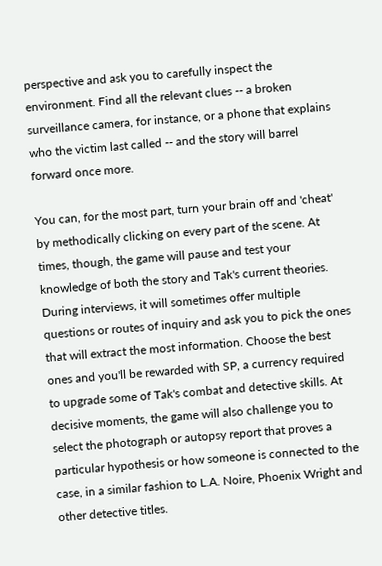perspective and ask you to carefully inspect the environment. Find all the relevant clues -- a broken surveillance camera, for instance, or a phone that explains who the victim last called -- and the story will barrel forward once more.

You can, for the most part, turn your brain off and 'cheat' by methodically clicking on every part of the scene. At times, though, the game will pause and test your knowledge of both the story and Tak's current theories. During interviews, it will sometimes offer multiple questions or routes of inquiry and ask you to pick the ones that will extract the most information. Choose the best ones and you'll be rewarded with SP, a currency required to upgrade some of Tak's combat and detective skills. At decisive moments, the game will also challenge you to select the photograph or autopsy report that proves a particular hypothesis or how someone is connected to the case, in a similar fashion to L.A. Noire, Phoenix Wright and other detective titles.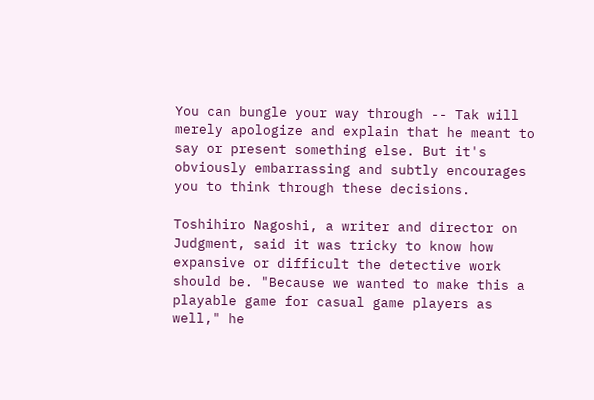You can bungle your way through -- Tak will merely apologize and explain that he meant to say or present something else. But it's obviously embarrassing and subtly encourages you to think through these decisions.

Toshihiro Nagoshi, a writer and director on Judgment, said it was tricky to know how expansive or difficult the detective work should be. "Because we wanted to make this a playable game for casual game players as well," he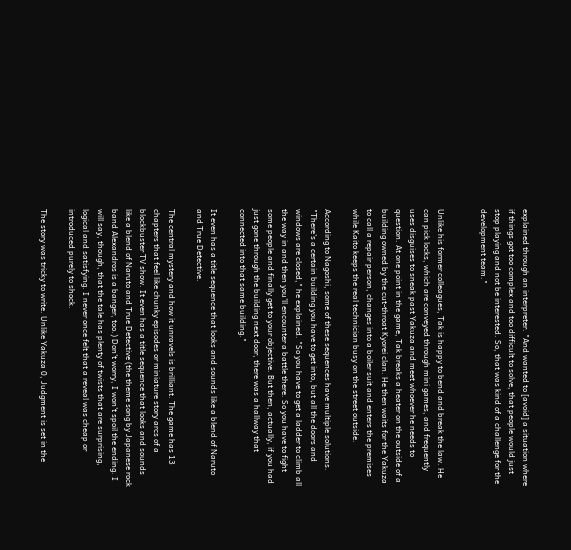explained through an interpreter. "And wanted to [avoid] a situation where if things got too complex and too difficult to solve, that people would just stop playing and not be interested. So, that was kind of a challenge for the development team."


Unlike his former colleagues, Tak is happy to bend and break the law. He can pick locks, which are conveyed through mini games, and frequently uses disguises to sneak past Yakuza and meet whoever he needs to question. At one point in the game, Tak breaks a heater on the outside of a building owned by the cut-throat Kyorei clan. He then waits for the Yakuza to call a repair person, changes into a boiler suit and enters the premises while Kaito keeps the real technician busy on the street outside.

According to Nagoshi, some of these sequences have multiple solutions. "There's a certain building you have to get into, but all the doors and windows are closed," he explained. "So you have to get a ladder to climb all the way in and then you'll encounter a battle there. So you have to fight some people and finally get to your objective. But then, actually, if you had just gone through the building next door, there was a hallway that connected into that same building."

It even has a title sequence that looks and sounds like a blend of Naruto and True Detective.

The central mystery and how it unravels is brilliant. The game has 13 chapters that feel like chunky episodes or miniature story arcs of a blockbuster TV show. It even has a title sequence that looks and sounds like a blend of Naruto and True Detective (the theme song by Japanese rock band Alexandros is a banger, too.) Don't worry, I won't spoil the ending. I will say, though, that the tale has plenty of twists that are surprising, logical and satisfying. I never once felt that a reveal was cheap or introduced purely to shock.

The story was tricky to write. Unlike Yakuza 0, Judgment is set in the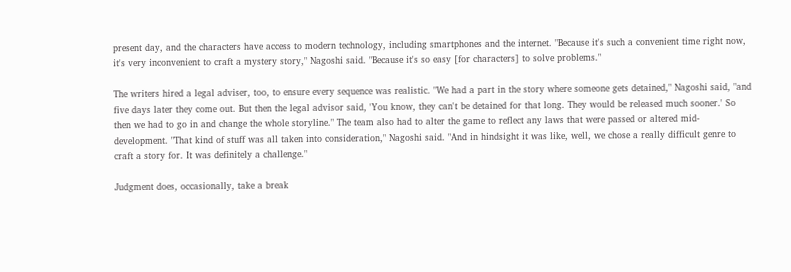present day, and the characters have access to modern technology, including smartphones and the internet. "Because it's such a convenient time right now, it's very inconvenient to craft a mystery story," Nagoshi said. "Because it's so easy [for characters] to solve problems."

The writers hired a legal adviser, too, to ensure every sequence was realistic. "We had a part in the story where someone gets detained," Nagoshi said, "and five days later they come out. But then the legal advisor said, 'You know, they can't be detained for that long. They would be released much sooner.' So then we had to go in and change the whole storyline." The team also had to alter the game to reflect any laws that were passed or altered mid-development. "That kind of stuff was all taken into consideration," Nagoshi said. "And in hindsight it was like, well, we chose a really difficult genre to craft a story for. It was definitely a challenge."

Judgment does, occasionally, take a break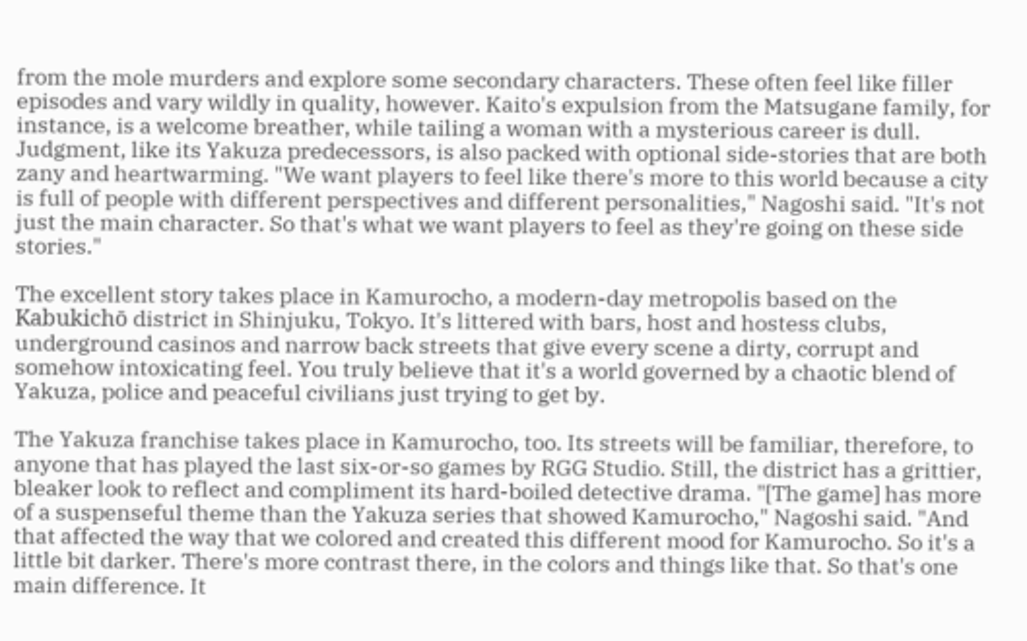from the mole murders and explore some secondary characters. These often feel like filler episodes and vary wildly in quality, however. Kaito's expulsion from the Matsugane family, for instance, is a welcome breather, while tailing a woman with a mysterious career is dull. Judgment, like its Yakuza predecessors, is also packed with optional side-stories that are both zany and heartwarming. "We want players to feel like there's more to this world because a city is full of people with different perspectives and different personalities," Nagoshi said. "It's not just the main character. So that's what we want players to feel as they're going on these side stories."

The excellent story takes place in Kamurocho, a modern-day metropolis based on the Kabukichō district in Shinjuku, Tokyo. It's littered with bars, host and hostess clubs, underground casinos and narrow back streets that give every scene a dirty, corrupt and somehow intoxicating feel. You truly believe that it's a world governed by a chaotic blend of Yakuza, police and peaceful civilians just trying to get by.

The Yakuza franchise takes place in Kamurocho, too. Its streets will be familiar, therefore, to anyone that has played the last six-or-so games by RGG Studio. Still, the district has a grittier, bleaker look to reflect and compliment its hard-boiled detective drama. "[The game] has more of a suspenseful theme than the Yakuza series that showed Kamurocho," Nagoshi said. "And that affected the way that we colored and created this different mood for Kamurocho. So it's a little bit darker. There's more contrast there, in the colors and things like that. So that's one main difference. It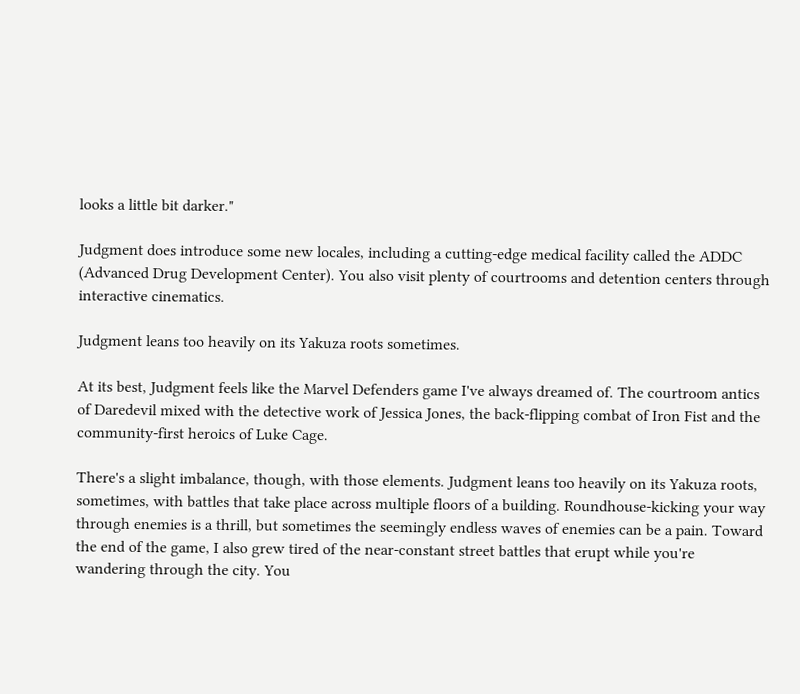looks a little bit darker."

Judgment does introduce some new locales, including a cutting-edge medical facility called the ADDC (Advanced Drug Development Center). You also visit plenty of courtrooms and detention centers through interactive cinematics.

Judgment leans too heavily on its Yakuza roots sometimes.

At its best, Judgment feels like the Marvel Defenders game I've always dreamed of. The courtroom antics of Daredevil mixed with the detective work of Jessica Jones, the back-flipping combat of Iron Fist and the community-first heroics of Luke Cage.

There's a slight imbalance, though, with those elements. Judgment leans too heavily on its Yakuza roots, sometimes, with battles that take place across multiple floors of a building. Roundhouse-kicking your way through enemies is a thrill, but sometimes the seemingly endless waves of enemies can be a pain. Toward the end of the game, I also grew tired of the near-constant street battles that erupt while you're wandering through the city. You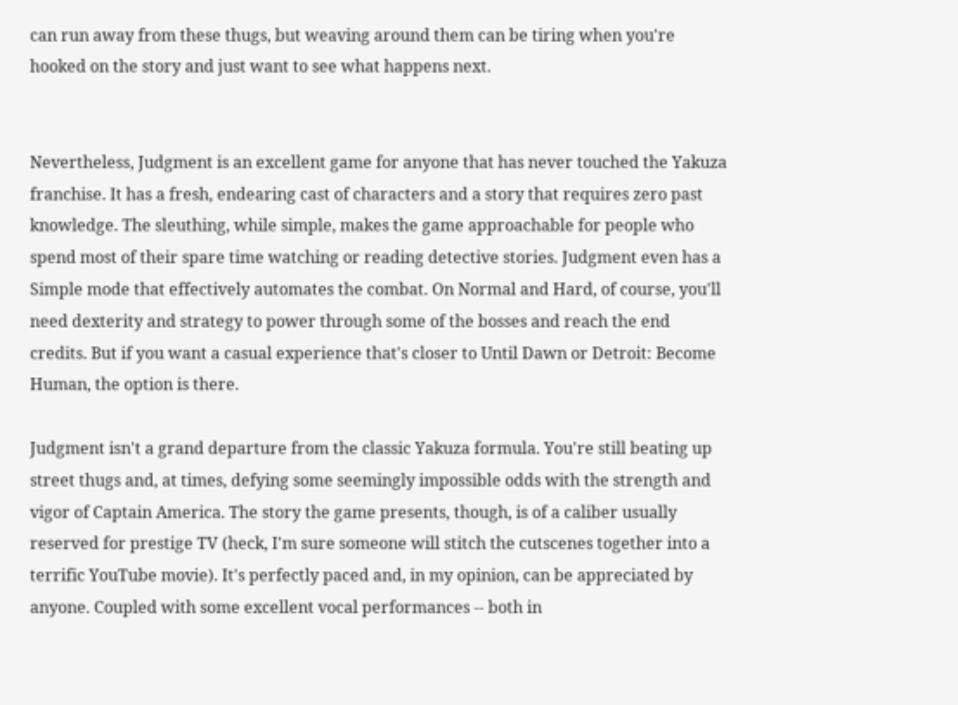can run away from these thugs, but weaving around them can be tiring when you're hooked on the story and just want to see what happens next.


Nevertheless, Judgment is an excellent game for anyone that has never touched the Yakuza franchise. It has a fresh, endearing cast of characters and a story that requires zero past knowledge. The sleuthing, while simple, makes the game approachable for people who spend most of their spare time watching or reading detective stories. Judgment even has a Simple mode that effectively automates the combat. On Normal and Hard, of course, you'll need dexterity and strategy to power through some of the bosses and reach the end credits. But if you want a casual experience that's closer to Until Dawn or Detroit: Become Human, the option is there.

Judgment isn't a grand departure from the classic Yakuza formula. You're still beating up street thugs and, at times, defying some seemingly impossible odds with the strength and vigor of Captain America. The story the game presents, though, is of a caliber usually reserved for prestige TV (heck, I'm sure someone will stitch the cutscenes together into a terrific YouTube movie). It's perfectly paced and, in my opinion, can be appreciated by anyone. Coupled with some excellent vocal performances -- both in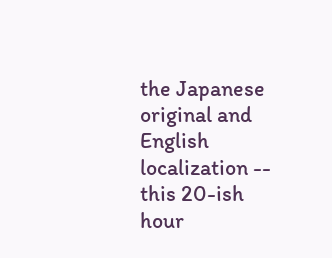the Japanese original and English localization -- this 20-ish hour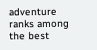adventure ranks among the best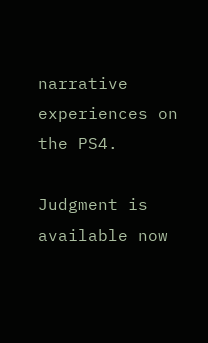narrative experiences on the PS4.

Judgment is available now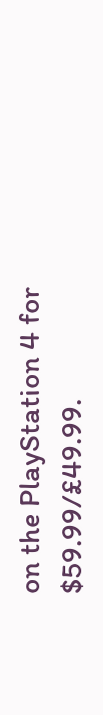on the PlayStation 4 for $59.99/£49.99.